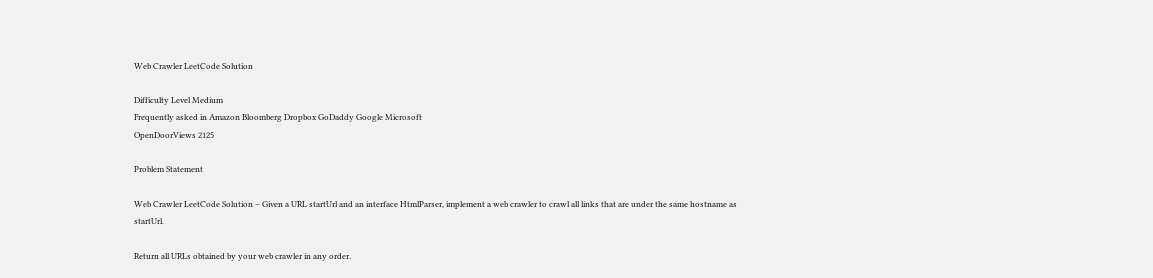Web Crawler LeetCode Solution

Difficulty Level Medium
Frequently asked in Amazon Bloomberg Dropbox GoDaddy Google Microsoft
OpenDoorViews 2125

Problem Statement

Web Crawler LeetCode Solution – Given a URL startUrl and an interface HtmlParser, implement a web crawler to crawl all links that are under the same hostname as startUrl.

Return all URLs obtained by your web crawler in any order.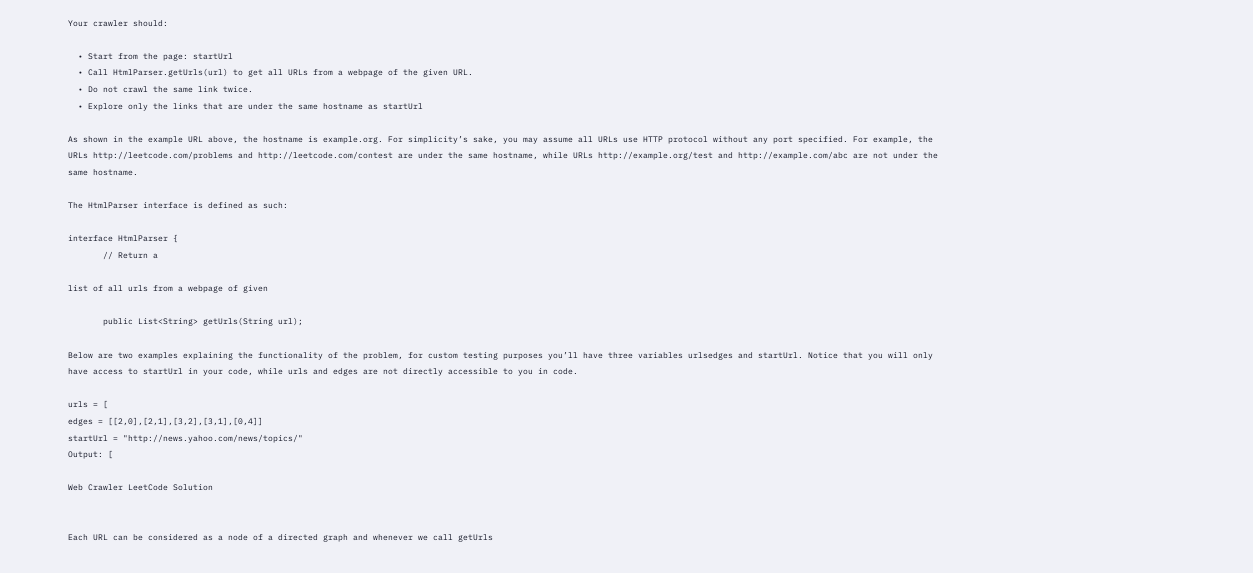Your crawler should:

  • Start from the page: startUrl
  • Call HtmlParser.getUrls(url) to get all URLs from a webpage of the given URL.
  • Do not crawl the same link twice.
  • Explore only the links that are under the same hostname as startUrl

As shown in the example URL above, the hostname is example.org. For simplicity’s sake, you may assume all URLs use HTTP protocol without any port specified. For example, the URLs http://leetcode.com/problems and http://leetcode.com/contest are under the same hostname, while URLs http://example.org/test and http://example.com/abc are not under the same hostname.

The HtmlParser interface is defined as such:

interface HtmlParser {
       // Return a

list of all urls from a webpage of given

       public List<String> getUrls(String url);

Below are two examples explaining the functionality of the problem, for custom testing purposes you’ll have three variables urlsedges and startUrl. Notice that you will only have access to startUrl in your code, while urls and edges are not directly accessible to you in code.

urls = [
edges = [[2,0],[2,1],[3,2],[3,1],[0,4]]
startUrl = "http://news.yahoo.com/news/topics/"
Output: [

Web Crawler LeetCode Solution


Each URL can be considered as a node of a directed graph and whenever we call getUrls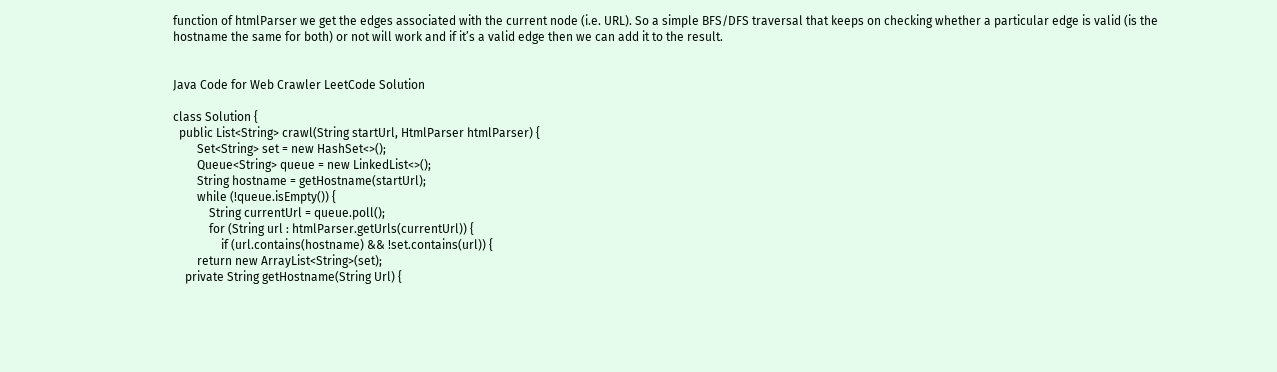function of htmlParser we get the edges associated with the current node (i.e. URL). So a simple BFS/DFS traversal that keeps on checking whether a particular edge is valid (is the hostname the same for both) or not will work and if it’s a valid edge then we can add it to the result.


Java Code for Web Crawler LeetCode Solution

class Solution {
  public List<String> crawl(String startUrl, HtmlParser htmlParser) {
        Set<String> set = new HashSet<>();
        Queue<String> queue = new LinkedList<>();
        String hostname = getHostname(startUrl);
        while (!queue.isEmpty()) {
            String currentUrl = queue.poll();
            for (String url : htmlParser.getUrls(currentUrl)) {
                if (url.contains(hostname) && !set.contains(url)) {
        return new ArrayList<String>(set);
    private String getHostname(String Url) {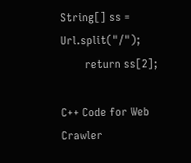String[] ss = Url.split("/");
        return ss[2];

C++ Code for Web Crawler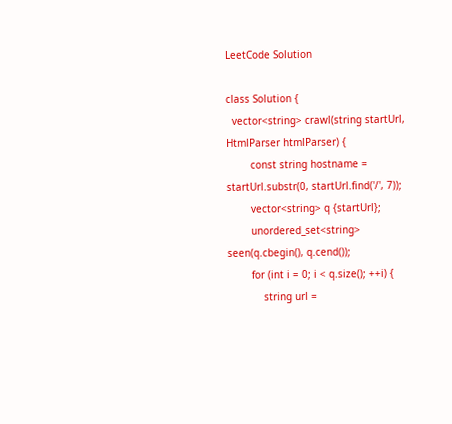LeetCode Solution

class Solution {
  vector<string> crawl(string startUrl, HtmlParser htmlParser) {
        const string hostname = startUrl.substr(0, startUrl.find('/', 7));
        vector<string> q {startUrl};
        unordered_set<string> seen(q.cbegin(), q.cend());
        for (int i = 0; i < q.size(); ++i) {
            string url =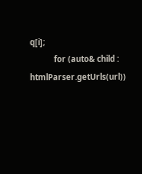q[i];
            for (auto& child : htmlParser.getUrls(url))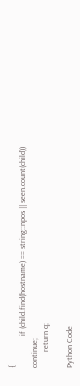{
                if (child.find(hostname) == string::npos || seen.count(child)) continue;
        return q;

Python Code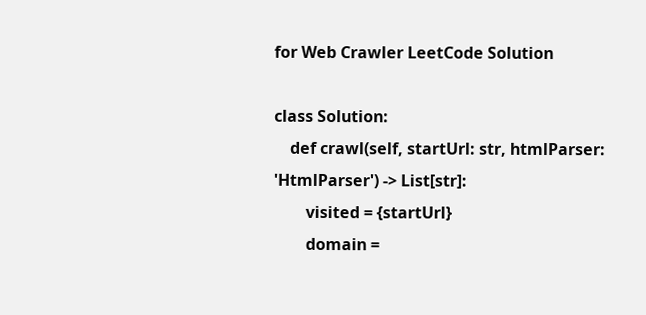for Web Crawler LeetCode Solution

class Solution:
    def crawl(self, startUrl: str, htmlParser: 'HtmlParser') -> List[str]:
        visited = {startUrl}
        domain =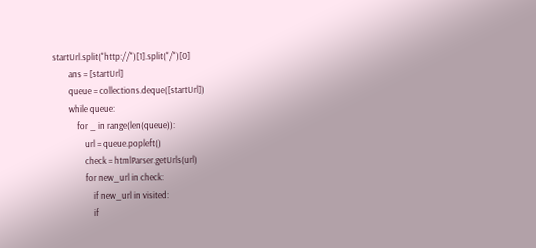startUrl.split("http://")[1].split("/")[0]
        ans = [startUrl]
        queue = collections.deque([startUrl])
        while queue:
            for _ in range(len(queue)):
                url = queue.popleft()
                check = htmlParser.getUrls(url)
                for new_url in check:
                    if new_url in visited:
                    if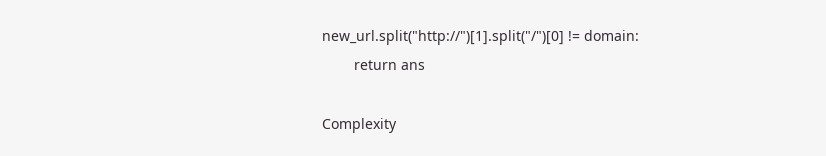new_url.split("http://")[1].split("/")[0] != domain:
        return ans

Complexity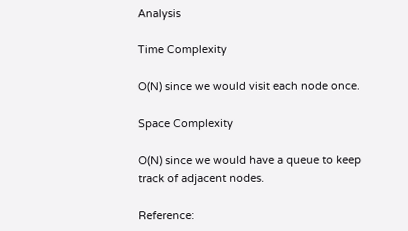Analysis

Time Complexity

O(N) since we would visit each node once.

Space Complexity

O(N) since we would have a queue to keep track of adjacent nodes.

Reference: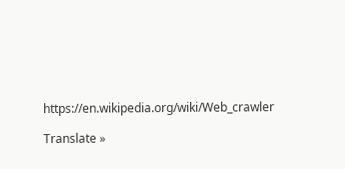https://en.wikipedia.org/wiki/Web_crawler

Translate »